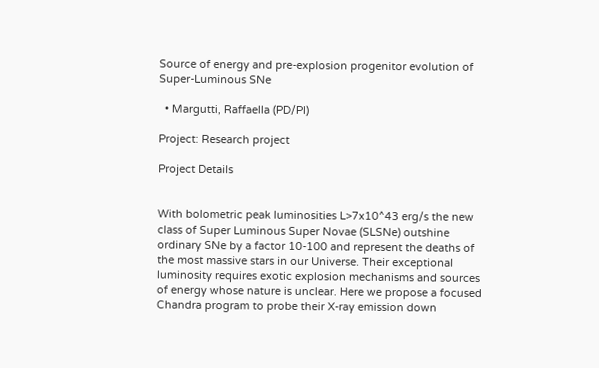Source of energy and pre-explosion progenitor evolution of Super-Luminous SNe

  • Margutti, Raffaella (PD/PI)

Project: Research project

Project Details


With bolometric peak luminosities L>7x10^43 erg/s the new class of Super Luminous Super Novae (SLSNe) outshine ordinary SNe by a factor 10-100 and represent the deaths of the most massive stars in our Universe. Their exceptional luminosity requires exotic explosion mechanisms and sources of energy whose nature is unclear. Here we propose a focused Chandra program to probe their X-ray emission down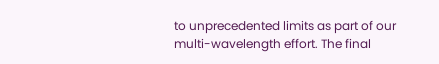to unprecedented limits as part of our multi-wavelength effort. The final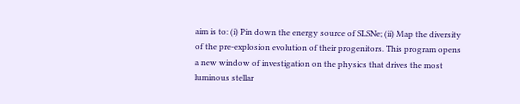aim is to: (i) Pin down the energy source of SLSNe; (ii) Map the diversity of the pre-explosion evolution of their progenitors. This program opens a new window of investigation on the physics that drives the most luminous stellar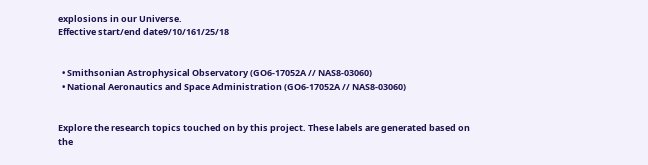explosions in our Universe.
Effective start/end date9/10/161/25/18


  • Smithsonian Astrophysical Observatory (GO6-17052A // NAS8-03060)
  • National Aeronautics and Space Administration (GO6-17052A // NAS8-03060)


Explore the research topics touched on by this project. These labels are generated based on the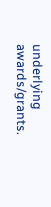underlying awards/grants.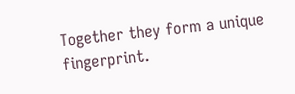Together they form a unique fingerprint.